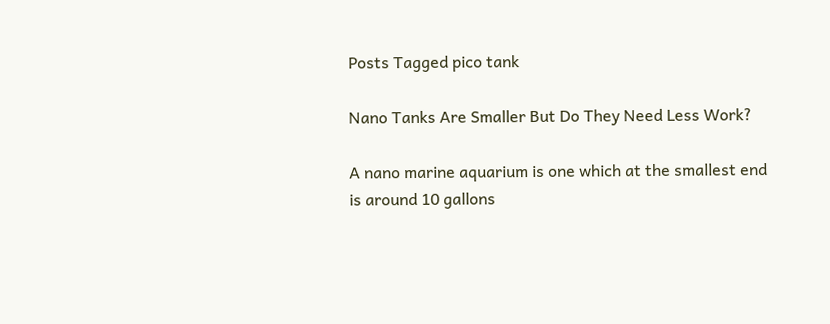Posts Tagged pico tank

Nano Tanks Are Smaller But Do They Need Less Work?

A nano marine aquarium is one which at the smallest end is around 10 gallons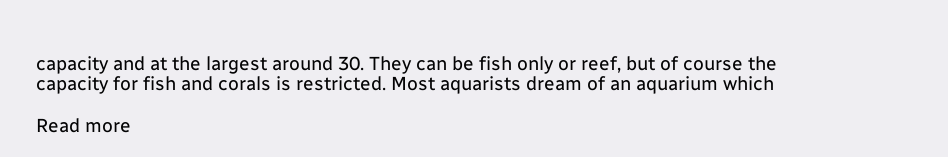capacity and at the largest around 30. They can be fish only or reef, but of course the capacity for fish and corals is restricted. Most aquarists dream of an aquarium which

Read more